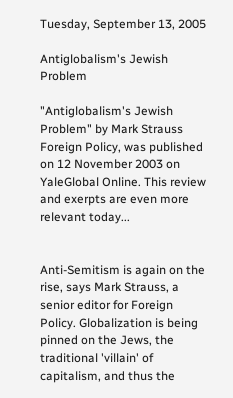Tuesday, September 13, 2005

Antiglobalism's Jewish Problem

"Antiglobalism's Jewish Problem" by Mark Strauss Foreign Policy, was published on 12 November 2003 on YaleGlobal Online. This review and exerpts are even more relevant today...


Anti-Semitism is again on the rise, says Mark Strauss, a senior editor for Foreign Policy. Globalization is being pinned on the Jews, the traditional 'villain' of capitalism, and thus the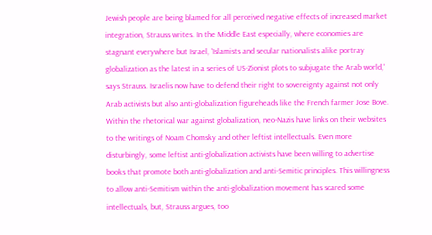Jewish people are being blamed for all perceived negative effects of increased market integration, Strauss writes. In the Middle East especially, where economies are stagnant everywhere but Israel, 'Islamists and secular nationalists alike portray globalization as the latest in a series of US-Zionist plots to subjugate the Arab world,' says Strauss. Israelis now have to defend their right to sovereignty against not only Arab activists but also anti-globalization figureheads like the French farmer Jose Bove. Within the rhetorical war against globalization, neo-Nazis have links on their websites to the writings of Noam Chomsky and other leftist intellectuals. Even more disturbingly, some leftist anti-globalization activists have been willing to advertise books that promote both anti-globalization and anti-Semitic principles. This willingness to allow anti-Semitism within the anti-globalization movement has scared some intellectuals, but, Strauss argues, too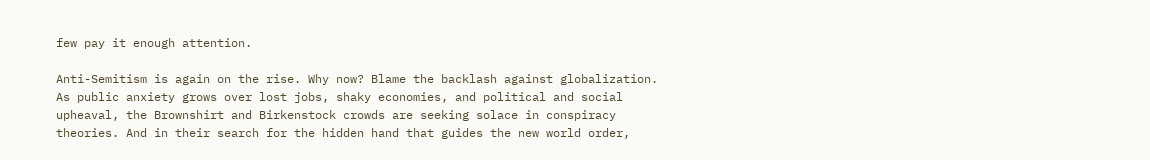few pay it enough attention.

Anti-Semitism is again on the rise. Why now? Blame the backlash against globalization. As public anxiety grows over lost jobs, shaky economies, and political and social upheaval, the Brownshirt and Birkenstock crowds are seeking solace in conspiracy theories. And in their search for the hidden hand that guides the new world order,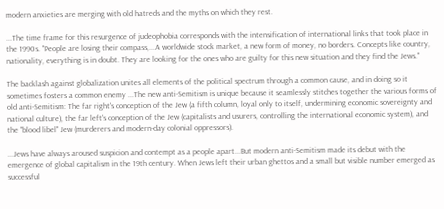modern anxieties are merging with old hatreds and the myths on which they rest.

...The time frame for this resurgence of judeophobia corresponds with the intensification of international links that took place in the 1990s. "People are losing their compass,...A worldwide stock market, a new form of money, no borders. Concepts like country, nationality, everything is in doubt. They are looking for the ones who are guilty for this new situation and they find the Jews."

The backlash against globalization unites all elements of the political spectrum through a common cause, and in doing so it sometimes fosters a common enemy ...The new anti-Semitism is unique because it seamlessly stitches together the various forms of old anti-Semitism: The far right's conception of the Jew (a fifth column, loyal only to itself, undermining economic sovereignty and national culture), the far left's conception of the Jew (capitalists and usurers, controlling the international economic system), and the "blood libel" Jew (murderers and modern-day colonial oppressors).

...Jews have always aroused suspicion and contempt as a people apart...But modern anti-Semitism made its debut with the emergence of global capitalism in the 19th century. When Jews left their urban ghettos and a small but visible number emerged as successful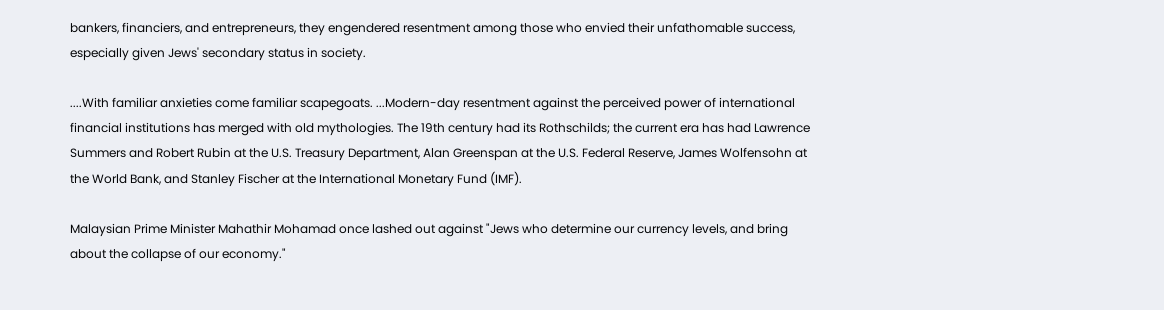bankers, financiers, and entrepreneurs, they engendered resentment among those who envied their unfathomable success, especially given Jews' secondary status in society.

....With familiar anxieties come familiar scapegoats. ...Modern-day resentment against the perceived power of international financial institutions has merged with old mythologies. The 19th century had its Rothschilds; the current era has had Lawrence Summers and Robert Rubin at the U.S. Treasury Department, Alan Greenspan at the U.S. Federal Reserve, James Wolfensohn at the World Bank, and Stanley Fischer at the International Monetary Fund (IMF).

Malaysian Prime Minister Mahathir Mohamad once lashed out against "Jews who determine our currency levels, and bring about the collapse of our economy."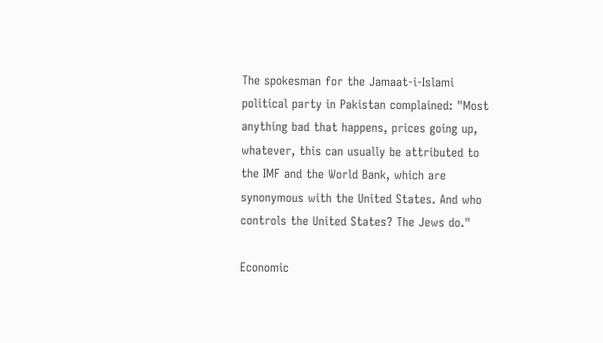The spokesman for the Jamaat-i-Islami political party in Pakistan complained: "Most anything bad that happens, prices going up, whatever, this can usually be attributed to the IMF and the World Bank, which are synonymous with the United States. And who controls the United States? The Jews do."

Economic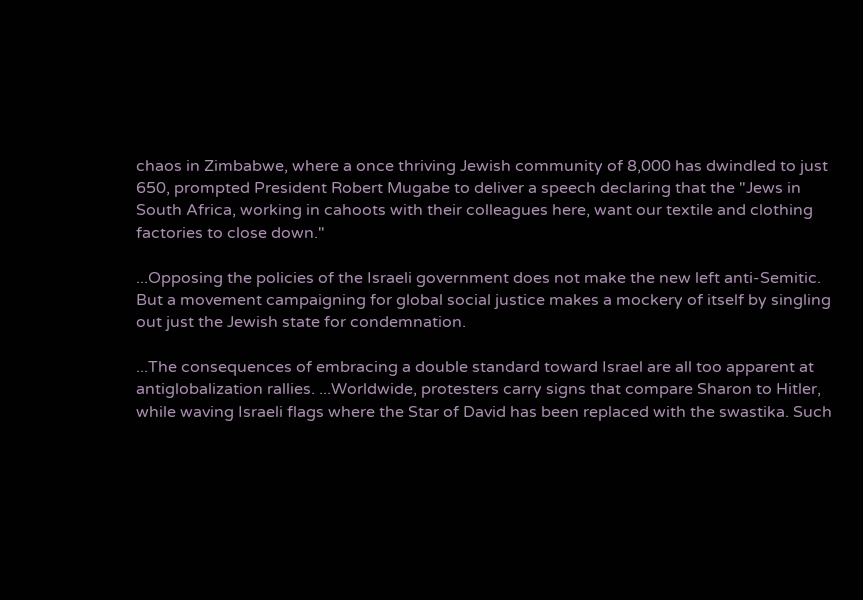chaos in Zimbabwe, where a once thriving Jewish community of 8,000 has dwindled to just 650, prompted President Robert Mugabe to deliver a speech declaring that the "Jews in South Africa, working in cahoots with their colleagues here, want our textile and clothing factories to close down."

...Opposing the policies of the Israeli government does not make the new left anti-Semitic. But a movement campaigning for global social justice makes a mockery of itself by singling out just the Jewish state for condemnation.

...The consequences of embracing a double standard toward Israel are all too apparent at antiglobalization rallies. ...Worldwide, protesters carry signs that compare Sharon to Hitler, while waving Israeli flags where the Star of David has been replaced with the swastika. Such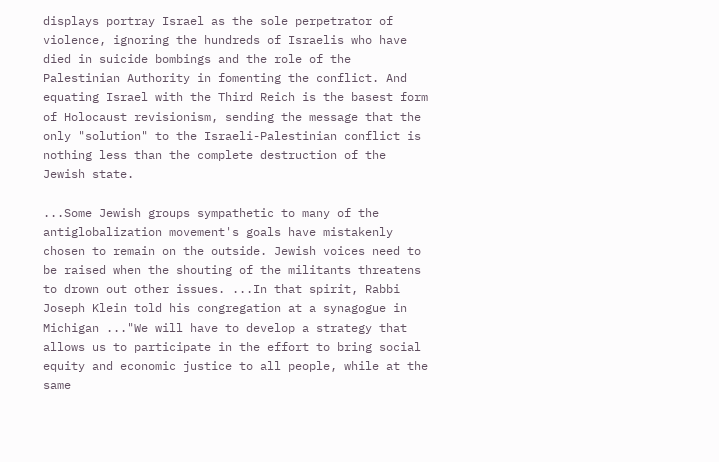displays portray Israel as the sole perpetrator of violence, ignoring the hundreds of Israelis who have died in suicide bombings and the role of the Palestinian Authority in fomenting the conflict. And equating Israel with the Third Reich is the basest form of Holocaust revisionism, sending the message that the only "solution" to the Israeli-Palestinian conflict is nothing less than the complete destruction of the Jewish state.

...Some Jewish groups sympathetic to many of the antiglobalization movement's goals have mistakenly chosen to remain on the outside. Jewish voices need to be raised when the shouting of the militants threatens to drown out other issues. ...In that spirit, Rabbi Joseph Klein told his congregation at a synagogue in Michigan ..."We will have to develop a strategy that allows us to participate in the effort to bring social equity and economic justice to all people, while at the same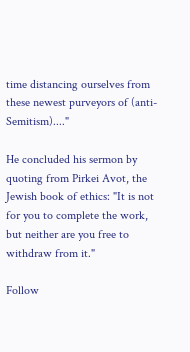time distancing ourselves from these newest purveyors of (anti-Semitism)...."

He concluded his sermon by quoting from Pirkei Avot, the Jewish book of ethics: "It is not for you to complete the work, but neither are you free to withdraw from it."

Follow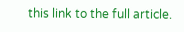this link to the full article.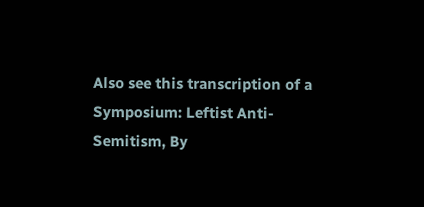Also see this transcription of a Symposium: Leftist Anti-Semitism, By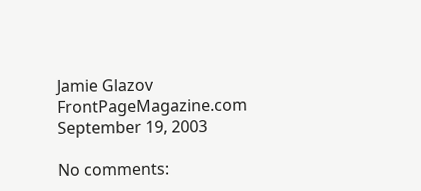Jamie Glazov FrontPageMagazine.com September 19, 2003

No comments: